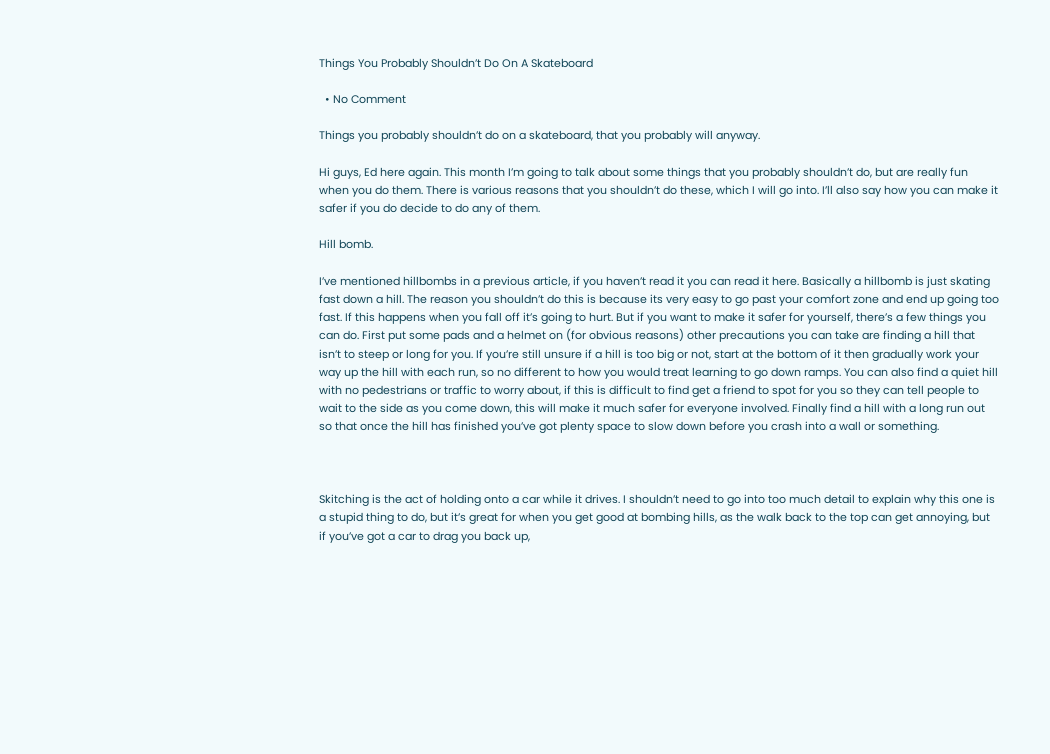Things You Probably Shouldn’t Do On A Skateboard

  • No Comment

Things you probably shouldn’t do on a skateboard, that you probably will anyway.

Hi guys, Ed here again. This month I’m going to talk about some things that you probably shouldn’t do, but are really fun when you do them. There is various reasons that you shouldn’t do these, which I will go into. I’ll also say how you can make it safer if you do decide to do any of them.

Hill bomb.

I’ve mentioned hillbombs in a previous article, if you haven’t read it you can read it here. Basically a hillbomb is just skating fast down a hill. The reason you shouldn’t do this is because its very easy to go past your comfort zone and end up going too fast. If this happens when you fall off it’s going to hurt. But if you want to make it safer for yourself, there’s a few things you can do. First put some pads and a helmet on (for obvious reasons) other precautions you can take are finding a hill that isn’t to steep or long for you. If you’re still unsure if a hill is too big or not, start at the bottom of it then gradually work your way up the hill with each run, so no different to how you would treat learning to go down ramps. You can also find a quiet hill with no pedestrians or traffic to worry about, if this is difficult to find get a friend to spot for you so they can tell people to wait to the side as you come down, this will make it much safer for everyone involved. Finally find a hill with a long run out so that once the hill has finished you’ve got plenty space to slow down before you crash into a wall or something.



Skitching is the act of holding onto a car while it drives. I shouldn’t need to go into too much detail to explain why this one is a stupid thing to do, but it’s great for when you get good at bombing hills, as the walk back to the top can get annoying, but if you’ve got a car to drag you back up,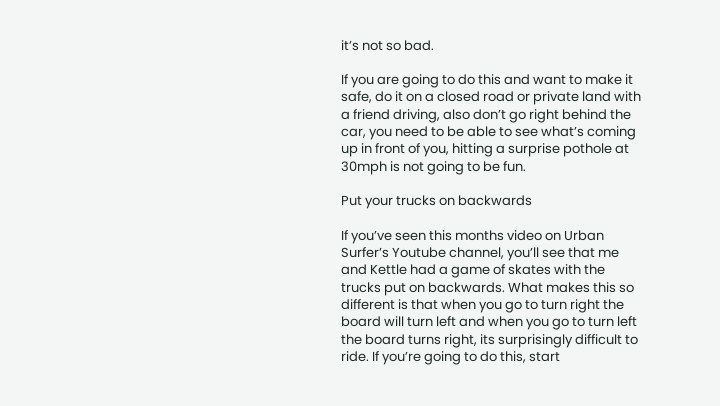it’s not so bad.

If you are going to do this and want to make it safe, do it on a closed road or private land with a friend driving, also don’t go right behind the car, you need to be able to see what’s coming up in front of you, hitting a surprise pothole at 30mph is not going to be fun.

Put your trucks on backwards

If you’ve seen this months video on Urban Surfer’s Youtube channel, you’ll see that me and Kettle had a game of skates with the trucks put on backwards. What makes this so different is that when you go to turn right the board will turn left and when you go to turn left the board turns right, its surprisingly difficult to ride. If you’re going to do this, start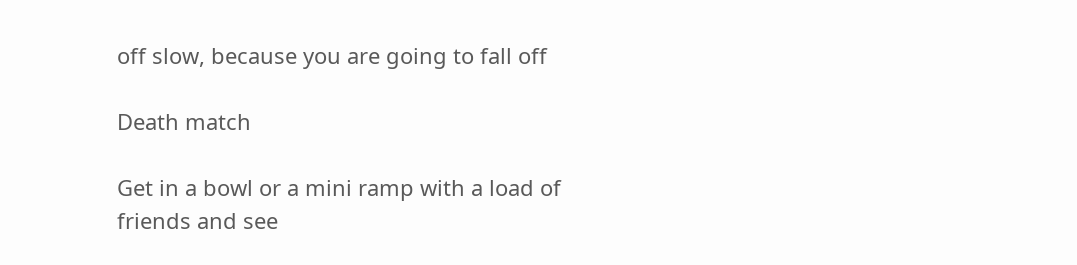off slow, because you are going to fall off

Death match

Get in a bowl or a mini ramp with a load of friends and see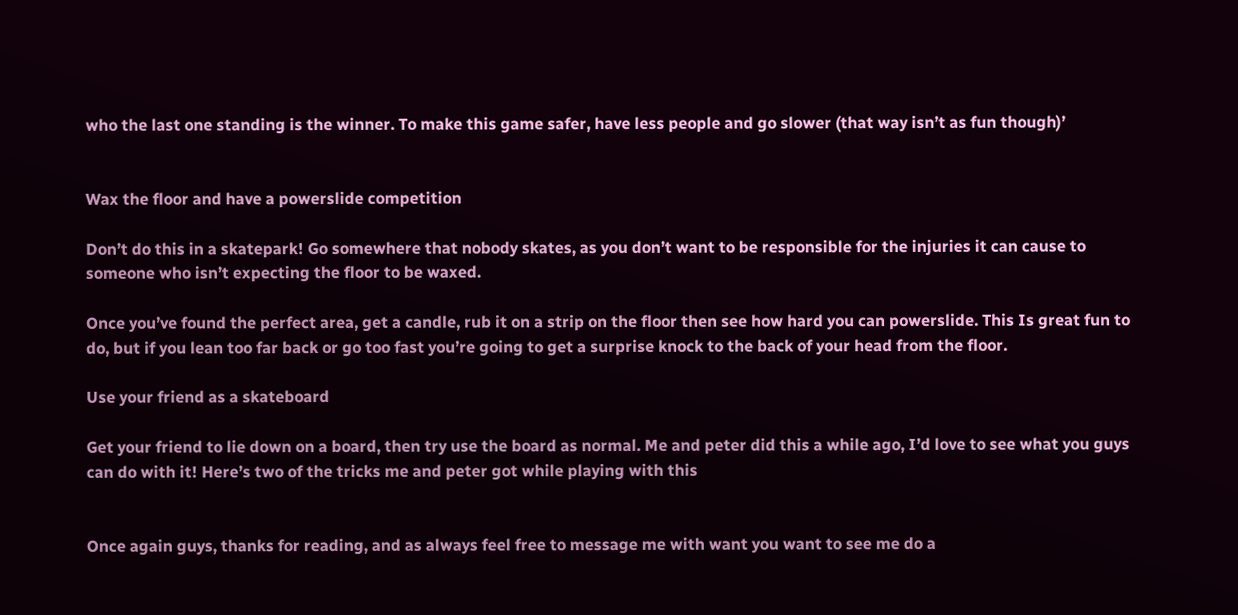who the last one standing is the winner. To make this game safer, have less people and go slower (that way isn’t as fun though)’


Wax the floor and have a powerslide competition

Don’t do this in a skatepark! Go somewhere that nobody skates, as you don’t want to be responsible for the injuries it can cause to someone who isn’t expecting the floor to be waxed.

Once you’ve found the perfect area, get a candle, rub it on a strip on the floor then see how hard you can powerslide. This Is great fun to do, but if you lean too far back or go too fast you’re going to get a surprise knock to the back of your head from the floor.

Use your friend as a skateboard

Get your friend to lie down on a board, then try use the board as normal. Me and peter did this a while ago, I’d love to see what you guys can do with it! Here’s two of the tricks me and peter got while playing with this


Once again guys, thanks for reading, and as always feel free to message me with want you want to see me do a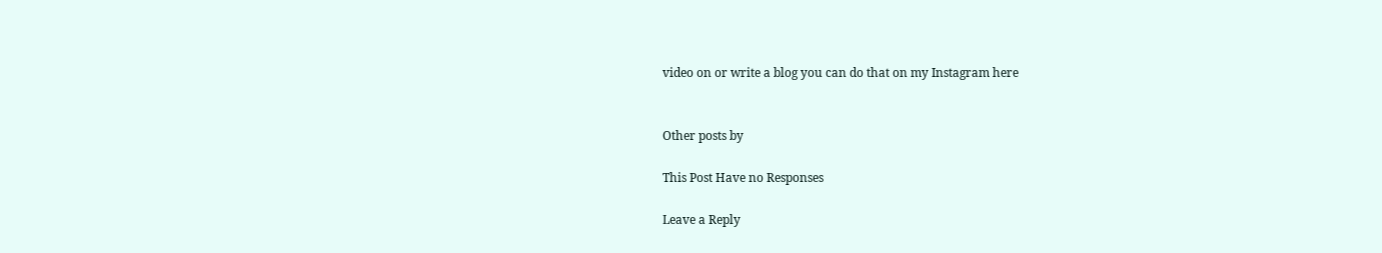video on or write a blog you can do that on my Instagram here


Other posts by

This Post Have no Responses

Leave a Reply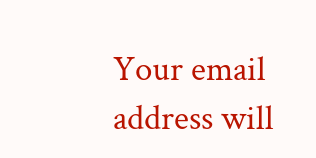Your email address will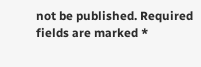not be published. Required fields are marked *